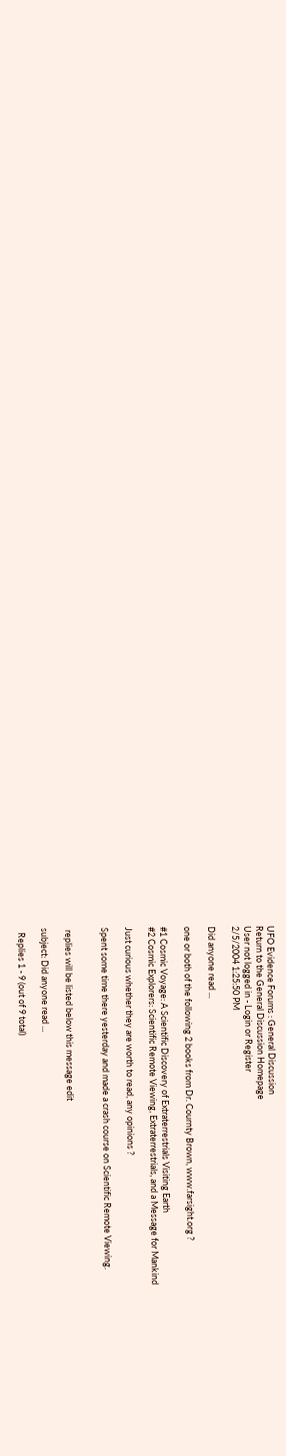UFO Evidence Forums : General Discussion
Return to the General Discussion Homepage
User not logged in - Login or Register
2/5/2004 1:25:50 PM

Did anyone read ...

one or both of the following 2 books from Dr. Cournty Brown, www.farsight.org ?

#1 Cosmic Voyage: A Scientific Discovery of Extraterrestrials Visiting Earth
#2 Cosmic Explorers: Scientific Remote Viewing, Extraterrestrials, and a Message for Mankind

Just curious whether they are worth to read, any opinions ?

Spent some time there yesterday and made a crash course on Scientific Remote Viewing.


 replies will be listed below this message edit

subject: Did anyone read ...

  Replies 1 - 9 (out of 9 total)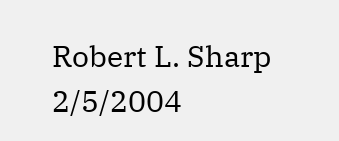Robert L. Sharp
2/5/2004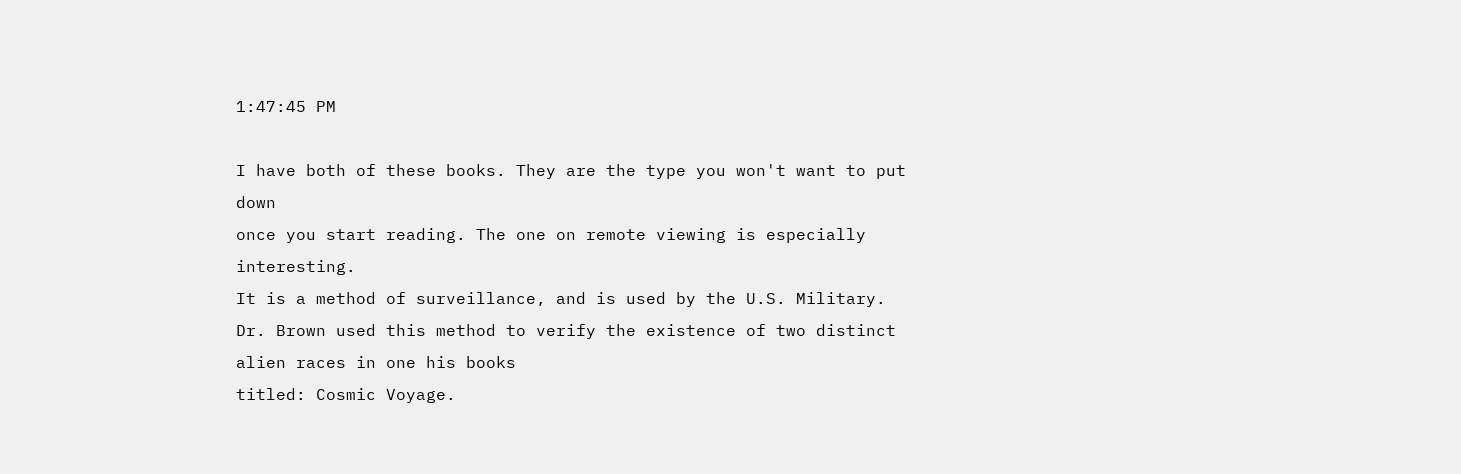1:47:45 PM

I have both of these books. They are the type you won't want to put down
once you start reading. The one on remote viewing is especially interesting.
It is a method of surveillance, and is used by the U.S. Military. Dr. Brown used this method to verify the existence of two distinct alien races in one his books
titled: Cosmic Voyage.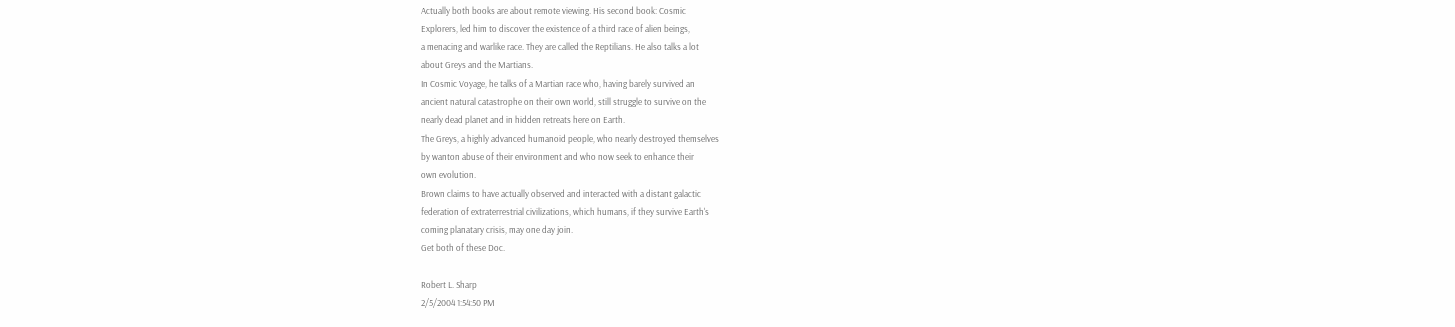Actually both books are about remote viewing. His second book: Cosmic
Explorers, led him to discover the existence of a third race of alien beings,
a menacing and warlike race. They are called the Reptilians. He also talks a lot
about Greys and the Martians.
In Cosmic Voyage, he talks of a Martian race who, having barely survived an
ancient natural catastrophe on their own world, still struggle to survive on the
nearly dead planet and in hidden retreats here on Earth.
The Greys, a highly advanced humanoid people, who nearly destroyed themselves
by wanton abuse of their environment and who now seek to enhance their
own evolution.
Brown claims to have actually observed and interacted with a distant galactic
federation of extraterrestrial civilizations, which humans, if they survive Earth's
coming planatary crisis, may one day join.
Get both of these Doc.

Robert L. Sharp
2/5/2004 1:54:50 PM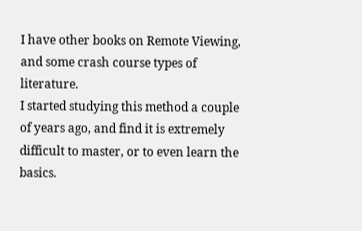I have other books on Remote Viewing, and some crash course types of literature.
I started studying this method a couple of years ago, and find it is extremely
difficult to master, or to even learn the basics.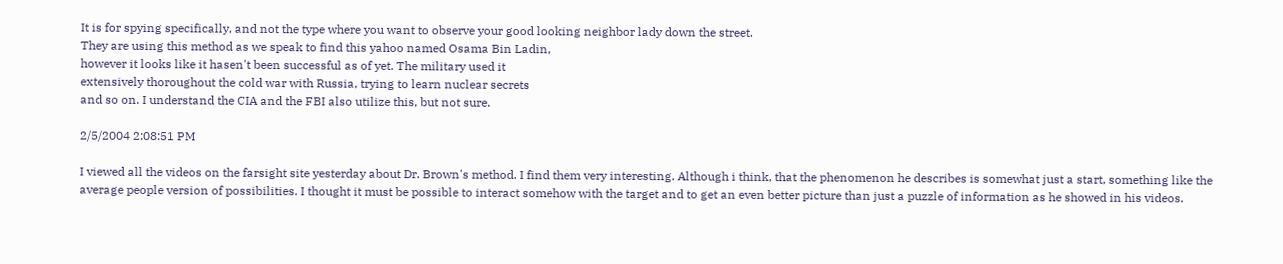It is for spying specifically, and not the type where you want to observe your good looking neighbor lady down the street.
They are using this method as we speak to find this yahoo named Osama Bin Ladin,
however it looks like it hasen't been successful as of yet. The military used it
extensively thoroughout the cold war with Russia, trying to learn nuclear secrets
and so on. I understand the CIA and the FBI also utilize this, but not sure.

2/5/2004 2:08:51 PM

I viewed all the videos on the farsight site yesterday about Dr. Brown's method. I find them very interesting. Although i think, that the phenomenon he describes is somewhat just a start, something like the average people version of possibilities. I thought it must be possible to interact somehow with the target and to get an even better picture than just a puzzle of information as he showed in his videos.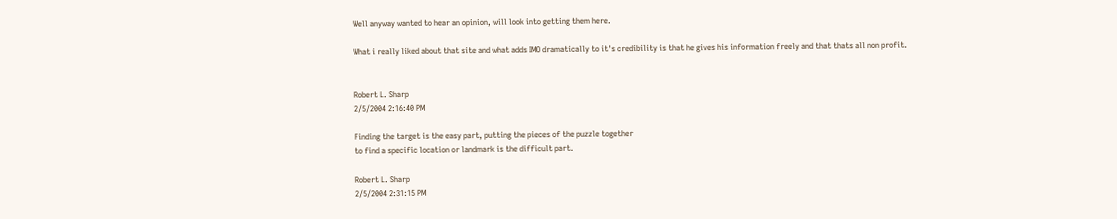Well anyway wanted to hear an opinion, will look into getting them here.

What i really liked about that site and what adds IMO dramatically to it's credibility is that he gives his information freely and that thats all non profit.


Robert L. Sharp
2/5/2004 2:16:40 PM

Finding the target is the easy part, putting the pieces of the puzzle together
to find a specific location or landmark is the difficult part.

Robert L. Sharp
2/5/2004 2:31:15 PM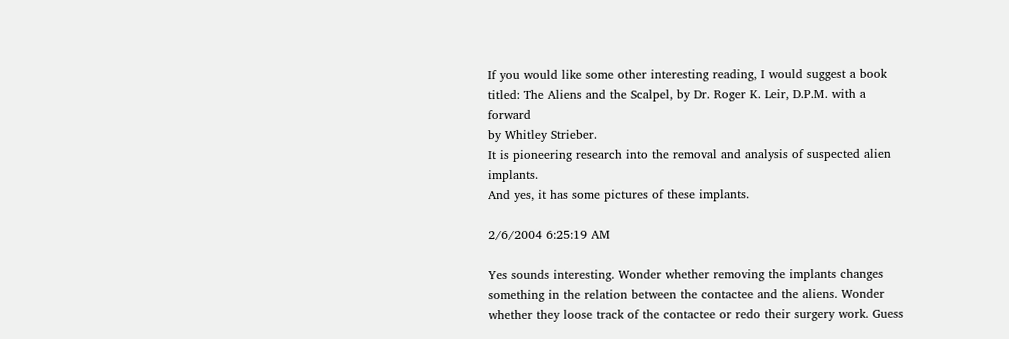If you would like some other interesting reading, I would suggest a book
titled: The Aliens and the Scalpel, by Dr. Roger K. Leir, D.P.M. with a forward
by Whitley Strieber.
It is pioneering research into the removal and analysis of suspected alien implants.
And yes, it has some pictures of these implants.

2/6/2004 6:25:19 AM

Yes sounds interesting. Wonder whether removing the implants changes something in the relation between the contactee and the aliens. Wonder whether they loose track of the contactee or redo their surgery work. Guess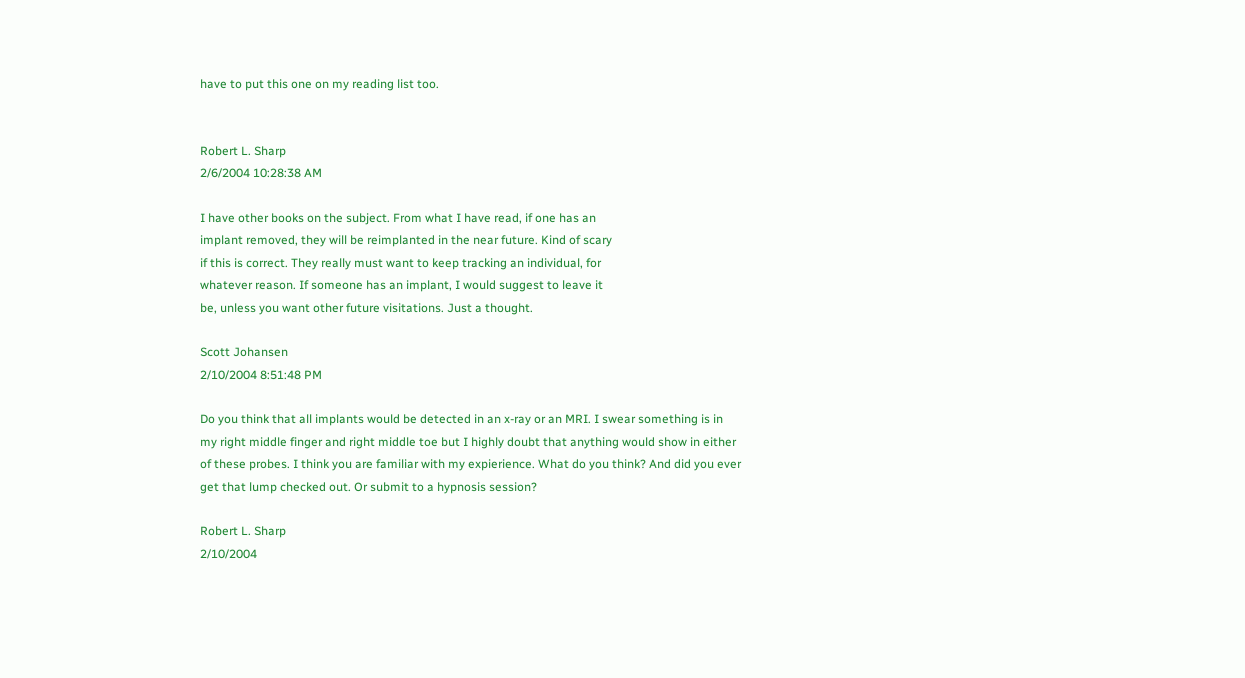have to put this one on my reading list too.


Robert L. Sharp
2/6/2004 10:28:38 AM

I have other books on the subject. From what I have read, if one has an
implant removed, they will be reimplanted in the near future. Kind of scary
if this is correct. They really must want to keep tracking an individual, for
whatever reason. If someone has an implant, I would suggest to leave it
be, unless you want other future visitations. Just a thought.

Scott Johansen
2/10/2004 8:51:48 PM

Do you think that all implants would be detected in an x-ray or an MRI. I swear something is in my right middle finger and right middle toe but I highly doubt that anything would show in either of these probes. I think you are familiar with my expierience. What do you think? And did you ever get that lump checked out. Or submit to a hypnosis session?

Robert L. Sharp
2/10/2004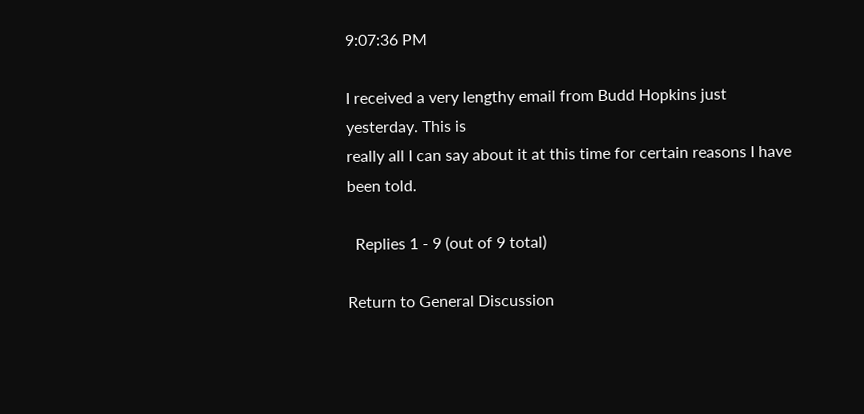9:07:36 PM

I received a very lengthy email from Budd Hopkins just yesterday. This is
really all I can say about it at this time for certain reasons I have been told.

  Replies 1 - 9 (out of 9 total)

Return to General Discussion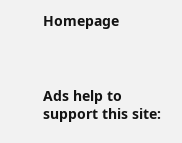Homepage



Ads help to support this site: